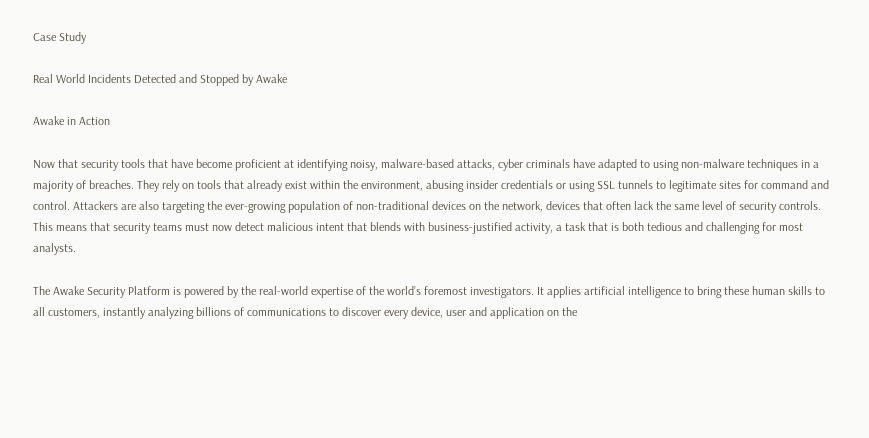Case Study

Real World Incidents Detected and Stopped by Awake

Awake in Action

Now that security tools that have become proficient at identifying noisy, malware-based attacks, cyber criminals have adapted to using non-malware techniques in a majority of breaches. They rely on tools that already exist within the environment, abusing insider credentials or using SSL tunnels to legitimate sites for command and control. Attackers are also targeting the ever-growing population of non-traditional devices on the network, devices that often lack the same level of security controls. This means that security teams must now detect malicious intent that blends with business-justified activity, a task that is both tedious and challenging for most analysts.

The Awake Security Platform is powered by the real-world expertise of the world’s foremost investigators. It applies artificial intelligence to bring these human skills to all customers, instantly analyzing billions of communications to discover every device, user and application on the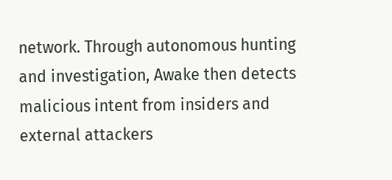network. Through autonomous hunting and investigation, Awake then detects malicious intent from insiders and external attackers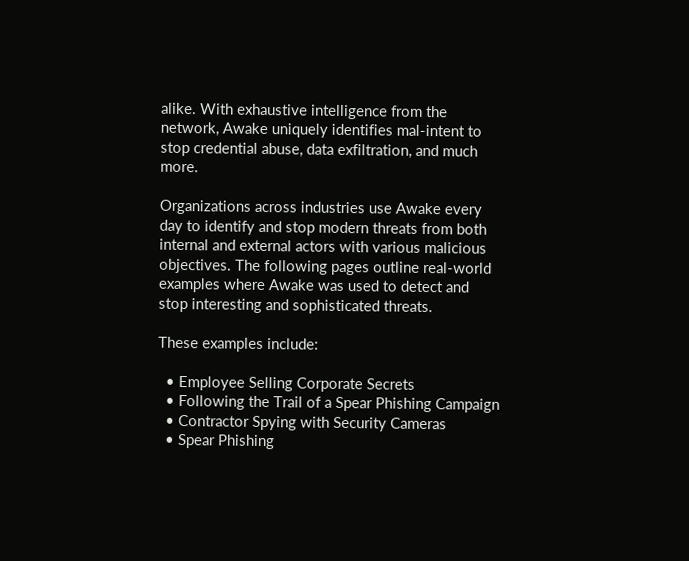alike. With exhaustive intelligence from the network, Awake uniquely identifies mal-intent to stop credential abuse, data exfiltration, and much more.

Organizations across industries use Awake every day to identify and stop modern threats from both internal and external actors with various malicious objectives. The following pages outline real-world examples where Awake was used to detect and stop interesting and sophisticated threats.

These examples include:

  • Employee Selling Corporate Secrets
  • Following the Trail of a Spear Phishing Campaign
  • Contractor Spying with Security Cameras
  • Spear Phishing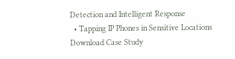Detection and Intelligent Response
  • Tapping IP Phones in Sensitive Locations
Download Case Study